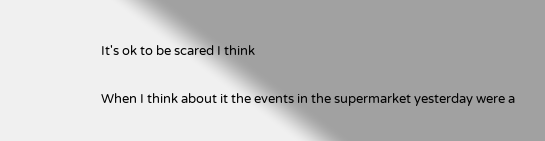It's ok to be scared I think

When I think about it the events in the supermarket yesterday were a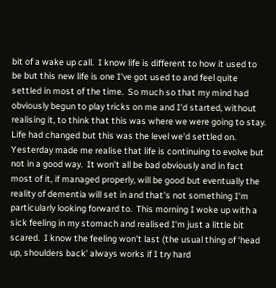bit of a wake up call.  I know life is different to how it used to be but this new life is one I've got used to and feel quite settled in most of the time.  So much so that my mind had obviously begun to play tricks on me and I'd started, without realising it, to think that this was where we were going to stay.  Life had changed but this was the level we'd settled on.  Yesterday made me realise that life is continuing to evolve but not in a good way.  It won't all be bad obviously and in fact most of it, if managed properly, will be good but eventually the reality of dementia will set in and that's not something I'm particularly looking forward to.  This morning I woke up with a sick feeling in my stomach and realised I'm just a little bit scared.  I know the feeling won't last (the usual thing of 'head up, shoulders back' always works if I try hard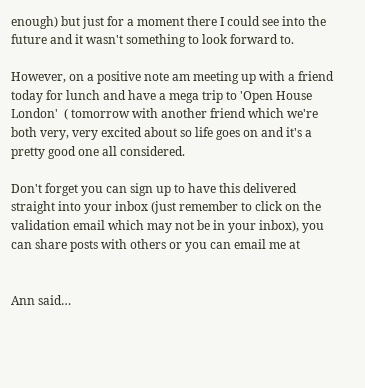enough) but just for a moment there I could see into the future and it wasn't something to look forward to.

However, on a positive note am meeting up with a friend today for lunch and have a mega trip to 'Open House London'  ( tomorrow with another friend which we're both very, very excited about so life goes on and it's a pretty good one all considered.

Don't forget you can sign up to have this delivered straight into your inbox (just remember to click on the validation email which may not be in your inbox), you can share posts with others or you can email me at


Ann said…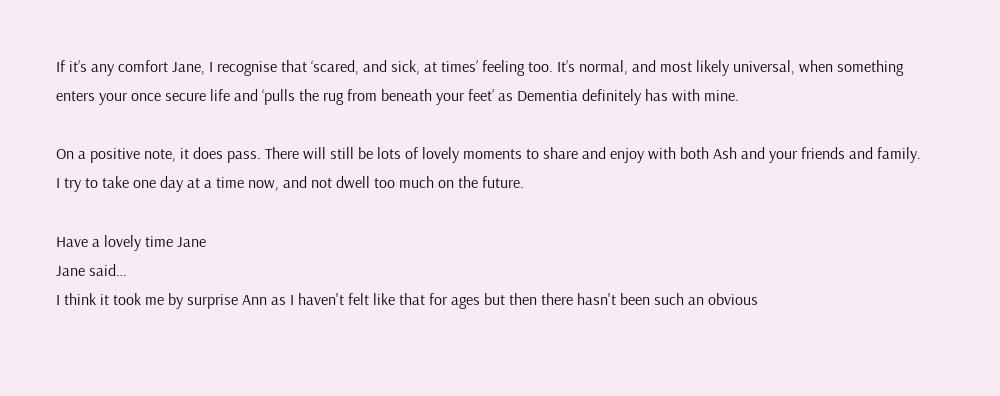If it’s any comfort Jane, I recognise that ‘scared, and sick, at times’ feeling too. It’s normal, and most likely universal, when something enters your once secure life and ‘pulls the rug from beneath your feet’ as Dementia definitely has with mine.

On a positive note, it does pass. There will still be lots of lovely moments to share and enjoy with both Ash and your friends and family. I try to take one day at a time now, and not dwell too much on the future.

Have a lovely time Jane
Jane said…
I think it took me by surprise Ann as I haven't felt like that for ages but then there hasn't been such an obvious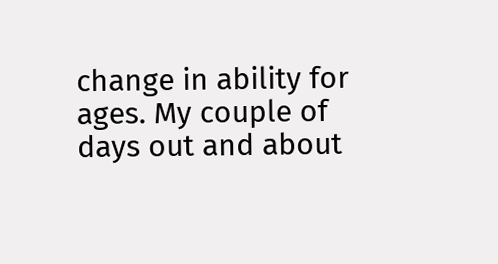change in ability for ages. My couple of days out and about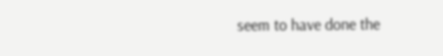seem to have done the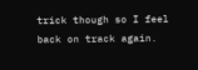trick though so I feel back on track again.